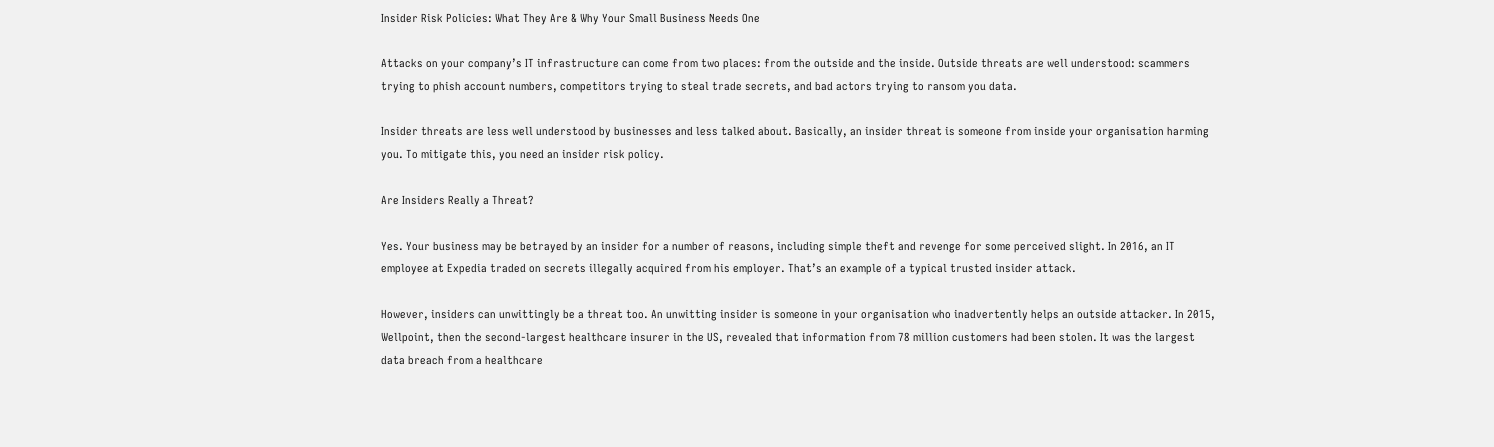Insider Risk Policies: What They Are & Why Your Small Business Needs One

Attacks on your company’s IT infrastructure can come from two places: from the outside and the inside. Outside threats are well understood: scammers trying to phish account numbers, competitors trying to steal trade secrets, and bad actors trying to ransom you data.

Insider threats are less well understood by businesses and less talked about. Basically, an insider threat is someone from inside your organisation harming you. To mitigate this, you need an insider risk policy.

Are Insiders Really a Threat?

Yes. Your business may be betrayed by an insider for a number of reasons, including simple theft and revenge for some perceived slight. In 2016, an IT employee at Expedia traded on secrets illegally acquired from his employer. That’s an example of a typical trusted insider attack.

However, insiders can unwittingly be a threat too. An unwitting insider is someone in your organisation who inadvertently helps an outside attacker. In 2015, Wellpoint, then the second-largest healthcare insurer in the US, revealed that information from 78 million customers had been stolen. It was the largest data breach from a healthcare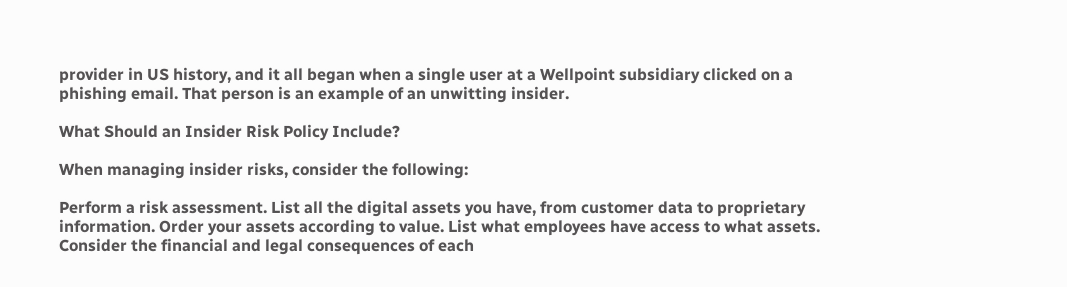provider in US history, and it all began when a single user at a Wellpoint subsidiary clicked on a phishing email. That person is an example of an unwitting insider.

What Should an Insider Risk Policy Include?

When managing insider risks, consider the following:

Perform a risk assessment. List all the digital assets you have, from customer data to proprietary information. Order your assets according to value. List what employees have access to what assets. Consider the financial and legal consequences of each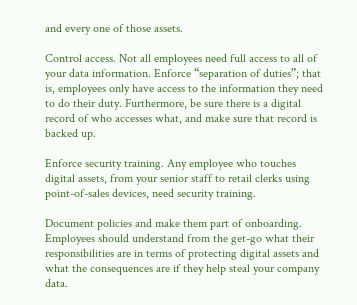and every one of those assets.

Control access. Not all employees need full access to all of your data information. Enforce “separation of duties”; that is, employees only have access to the information they need to do their duty. Furthermore, be sure there is a digital record of who accesses what, and make sure that record is backed up.

Enforce security training. Any employee who touches digital assets, from your senior staff to retail clerks using point-of-sales devices, need security training.

Document policies and make them part of onboarding. Employees should understand from the get-go what their responsibilities are in terms of protecting digital assets and what the consequences are if they help steal your company data.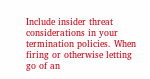Include insider threat considerations in your termination policies. When firing or otherwise letting go of an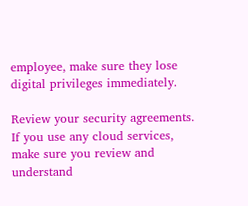employee, make sure they lose digital privileges immediately.

Review your security agreements. If you use any cloud services, make sure you review and understand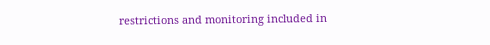restrictions and monitoring included in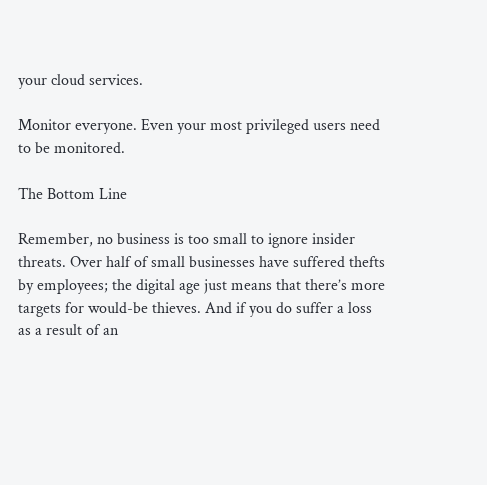your cloud services.

Monitor everyone. Even your most privileged users need to be monitored.

The Bottom Line

Remember, no business is too small to ignore insider threats. Over half of small businesses have suffered thefts by employees; the digital age just means that there’s more targets for would-be thieves. And if you do suffer a loss as a result of an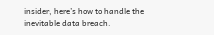insider, here’s how to handle the inevitable data breach.